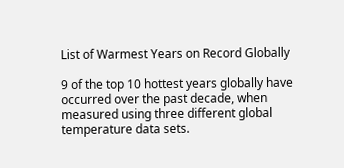List of Warmest Years on Record Globally

9 of the top 10 hottest years globally have occurred over the past decade, when measured using three different global temperature data sets.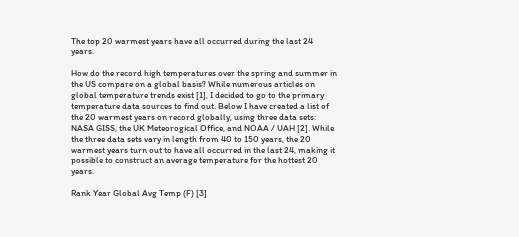The top 20 warmest years have all occurred during the last 24 years.

How do the record high temperatures over the spring and summer in the US compare on a global basis? While numerous articles on global temperature trends exist [1], I decided to go to the primary temperature data sources to find out. Below I have created a list of the 20 warmest years on record globally, using three data sets: NASA GISS, the UK Meteorogical Office, and NOAA / UAH [2]. While the three data sets vary in length from 40 to 150 years, the 20 warmest years turn out to have all occurred in the last 24, making it possible to construct an average temperature for the hottest 20 years.

Rank Year Global Avg Temp (F) [3]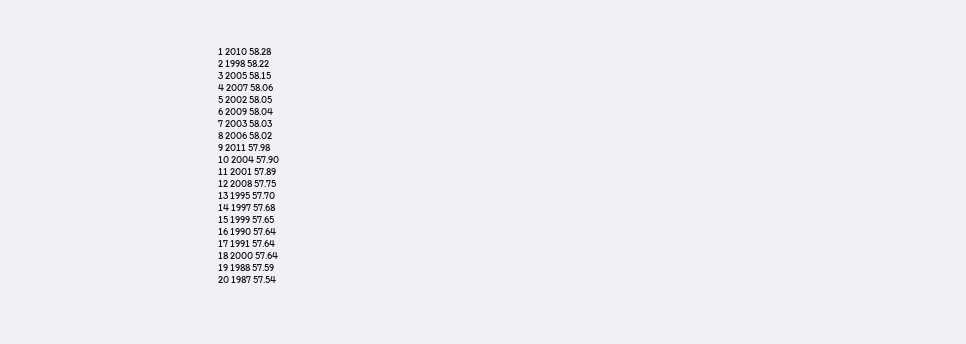1 2010 58.28
2 1998 58.22
3 2005 58.15
4 2007 58.06
5 2002 58.05
6 2009 58.04
7 2003 58.03
8 2006 58.02
9 2011 57.98
10 2004 57.90
11 2001 57.89
12 2008 57.75
13 1995 57.70
14 1997 57.68
15 1999 57.65
16 1990 57.64
17 1991 57.64
18 2000 57.64
19 1988 57.59
20 1987 57.54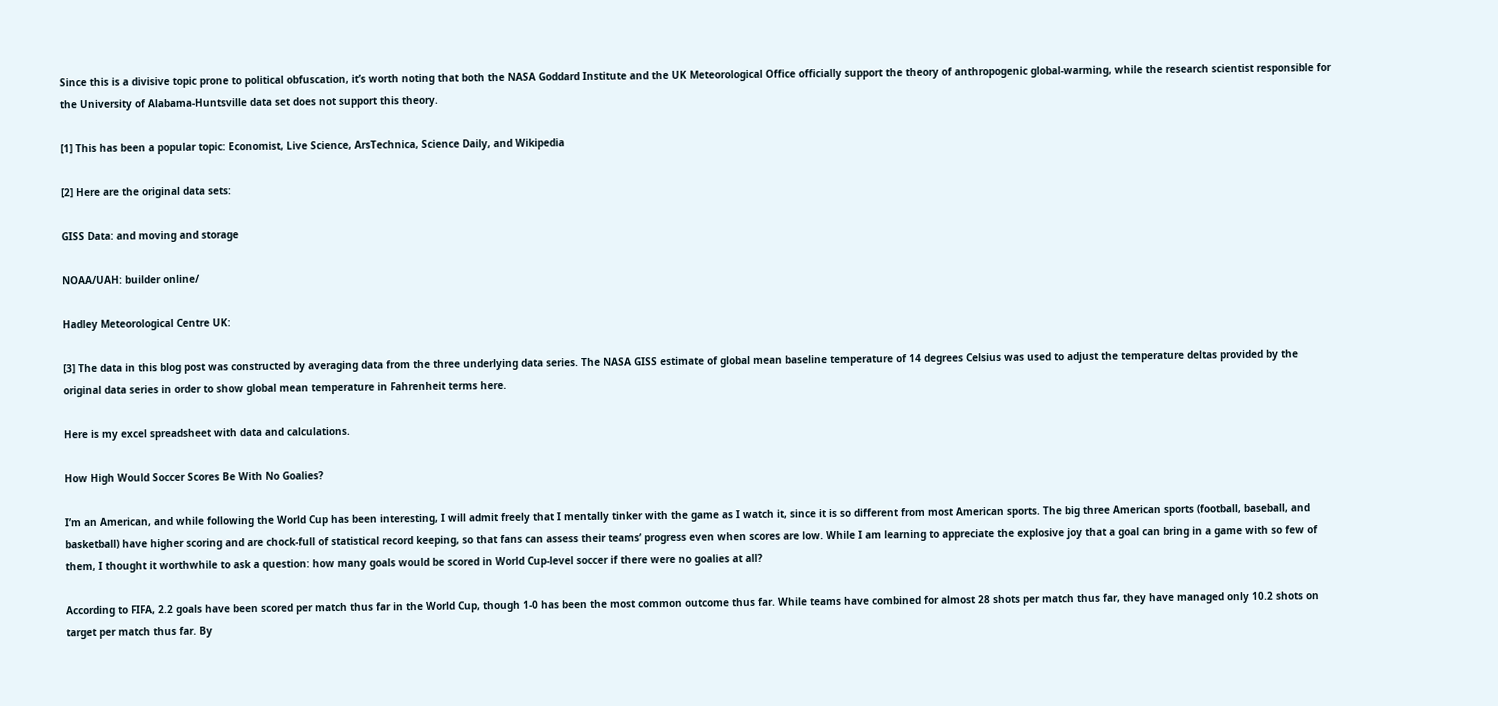Since this is a divisive topic prone to political obfuscation, it’s worth noting that both the NASA Goddard Institute and the UK Meteorological Office officially support the theory of anthropogenic global-warming, while the research scientist responsible for the University of Alabama-Huntsville data set does not support this theory.

[1] This has been a popular topic: Economist, Live Science, ArsTechnica, Science Daily, and Wikipedia

[2] Here are the original data sets:

GISS Data: and moving and storage

NOAA/UAH: builder online/

Hadley Meteorological Centre UK:

[3] The data in this blog post was constructed by averaging data from the three underlying data series. The NASA GISS estimate of global mean baseline temperature of 14 degrees Celsius was used to adjust the temperature deltas provided by the original data series in order to show global mean temperature in Fahrenheit terms here.

Here is my excel spreadsheet with data and calculations.

How High Would Soccer Scores Be With No Goalies?

I’m an American, and while following the World Cup has been interesting, I will admit freely that I mentally tinker with the game as I watch it, since it is so different from most American sports. The big three American sports (football, baseball, and basketball) have higher scoring and are chock-full of statistical record keeping, so that fans can assess their teams’ progress even when scores are low. While I am learning to appreciate the explosive joy that a goal can bring in a game with so few of them, I thought it worthwhile to ask a question: how many goals would be scored in World Cup-level soccer if there were no goalies at all?

According to FIFA, 2.2 goals have been scored per match thus far in the World Cup, though 1-0 has been the most common outcome thus far. While teams have combined for almost 28 shots per match thus far, they have managed only 10.2 shots on target per match thus far. By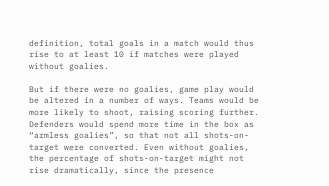definition, total goals in a match would thus rise to at least 10 if matches were played without goalies.

But if there were no goalies, game play would be altered in a number of ways. Teams would be more likely to shoot, raising scoring further. Defenders would spend more time in the box as “armless goalies”, so that not all shots-on-target were converted. Even without goalies, the percentage of shots-on-target might not rise dramatically, since the presence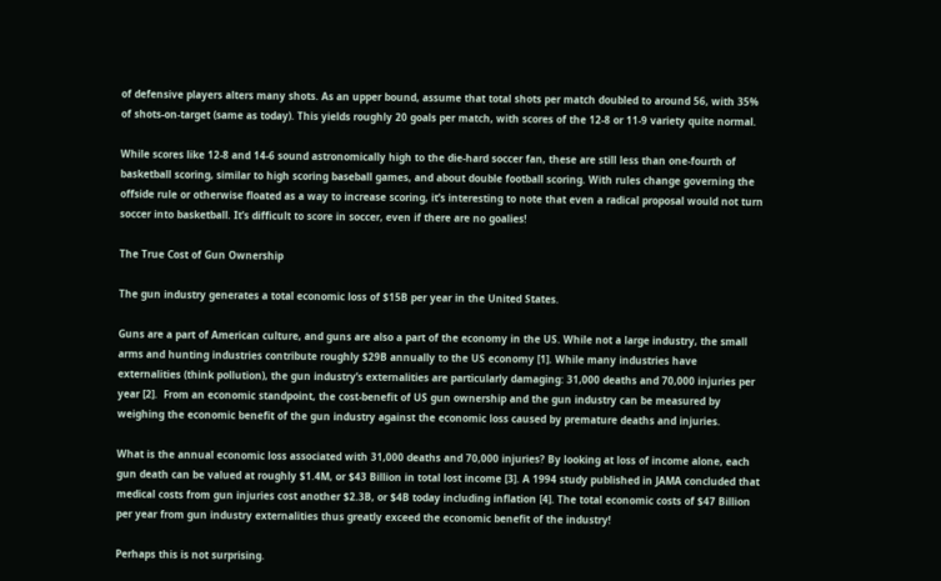of defensive players alters many shots. As an upper bound, assume that total shots per match doubled to around 56, with 35% of shots-on-target (same as today). This yields roughly 20 goals per match, with scores of the 12-8 or 11-9 variety quite normal.

While scores like 12-8 and 14-6 sound astronomically high to the die-hard soccer fan, these are still less than one-fourth of basketball scoring, similar to high scoring baseball games, and about double football scoring. With rules change governing the offside rule or otherwise floated as a way to increase scoring, it’s interesting to note that even a radical proposal would not turn soccer into basketball. It’s difficult to score in soccer, even if there are no goalies!

The True Cost of Gun Ownership

The gun industry generates a total economic loss of $15B per year in the United States.

Guns are a part of American culture, and guns are also a part of the economy in the US. While not a large industry, the small arms and hunting industries contribute roughly $29B annually to the US economy [1]. While many industries have externalities (think pollution), the gun industry’s externalities are particularly damaging: 31,000 deaths and 70,000 injuries per year [2].  From an economic standpoint, the cost-benefit of US gun ownership and the gun industry can be measured by weighing the economic benefit of the gun industry against the economic loss caused by premature deaths and injuries.

What is the annual economic loss associated with 31,000 deaths and 70,000 injuries? By looking at loss of income alone, each gun death can be valued at roughly $1.4M, or $43 Billion in total lost income [3]. A 1994 study published in JAMA concluded that medical costs from gun injuries cost another $2.3B, or $4B today including inflation [4]. The total economic costs of $47 Billion per year from gun industry externalities thus greatly exceed the economic benefit of the industry!

Perhaps this is not surprising.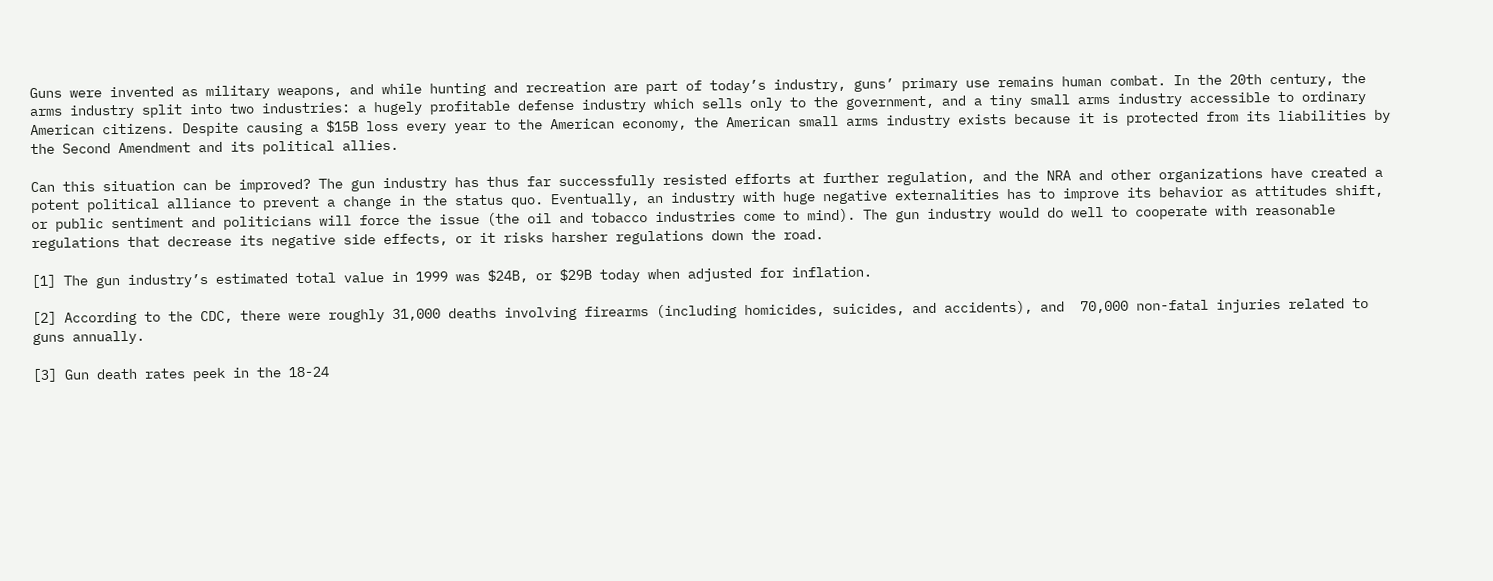Guns were invented as military weapons, and while hunting and recreation are part of today’s industry, guns’ primary use remains human combat. In the 20th century, the arms industry split into two industries: a hugely profitable defense industry which sells only to the government, and a tiny small arms industry accessible to ordinary American citizens. Despite causing a $15B loss every year to the American economy, the American small arms industry exists because it is protected from its liabilities by the Second Amendment and its political allies.

Can this situation can be improved? The gun industry has thus far successfully resisted efforts at further regulation, and the NRA and other organizations have created a potent political alliance to prevent a change in the status quo. Eventually, an industry with huge negative externalities has to improve its behavior as attitudes shift, or public sentiment and politicians will force the issue (the oil and tobacco industries come to mind). The gun industry would do well to cooperate with reasonable regulations that decrease its negative side effects, or it risks harsher regulations down the road.

[1] The gun industry’s estimated total value in 1999 was $24B, or $29B today when adjusted for inflation.

[2] According to the CDC, there were roughly 31,000 deaths involving firearms (including homicides, suicides, and accidents), and  70,000 non-fatal injuries related to guns annually.

[3] Gun death rates peek in the 18-24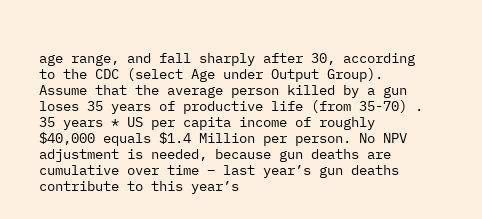age range, and fall sharply after 30, according to the CDC (select Age under Output Group). Assume that the average person killed by a gun loses 35 years of productive life (from 35-70) . 35 years * US per capita income of roughly $40,000 equals $1.4 Million per person. No NPV adjustment is needed, because gun deaths are cumulative over time – last year’s gun deaths contribute to this year’s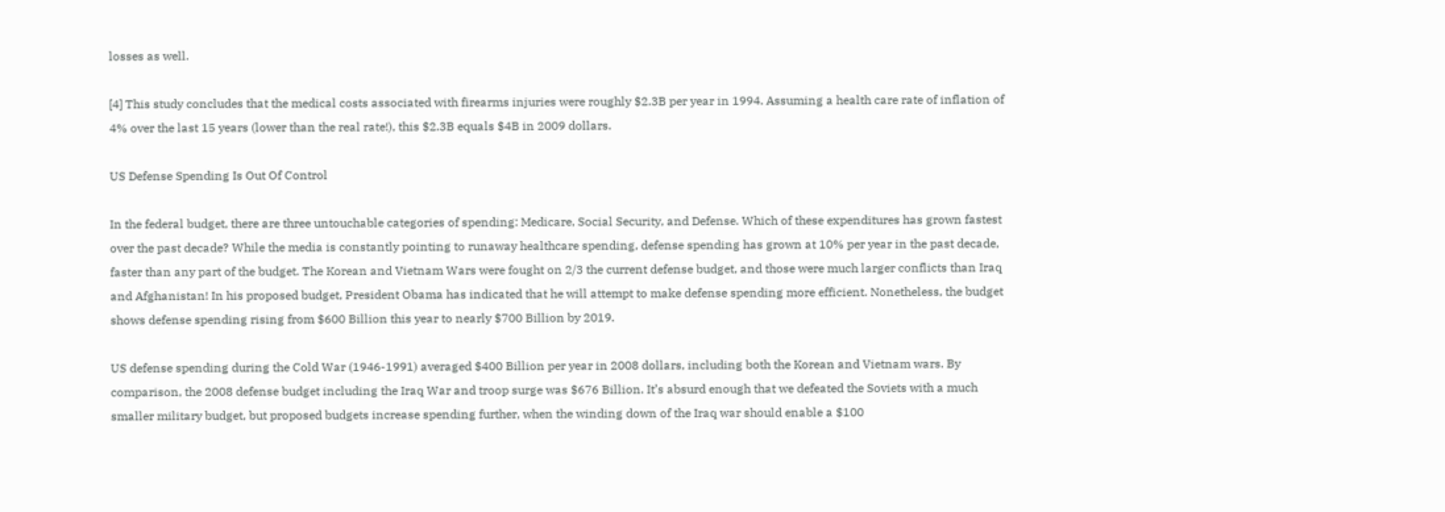losses as well.

[4] This study concludes that the medical costs associated with firearms injuries were roughly $2.3B per year in 1994. Assuming a health care rate of inflation of 4% over the last 15 years (lower than the real rate!), this $2.3B equals $4B in 2009 dollars.

US Defense Spending Is Out Of Control

In the federal budget, there are three untouchable categories of spending: Medicare, Social Security, and Defense. Which of these expenditures has grown fastest over the past decade? While the media is constantly pointing to runaway healthcare spending, defense spending has grown at 10% per year in the past decade, faster than any part of the budget. The Korean and Vietnam Wars were fought on 2/3 the current defense budget, and those were much larger conflicts than Iraq and Afghanistan! In his proposed budget, President Obama has indicated that he will attempt to make defense spending more efficient. Nonetheless, the budget shows defense spending rising from $600 Billion this year to nearly $700 Billion by 2019.

US defense spending during the Cold War (1946-1991) averaged $400 Billion per year in 2008 dollars, including both the Korean and Vietnam wars. By comparison, the 2008 defense budget including the Iraq War and troop surge was $676 Billion. It’s absurd enough that we defeated the Soviets with a much smaller military budget, but proposed budgets increase spending further, when the winding down of the Iraq war should enable a $100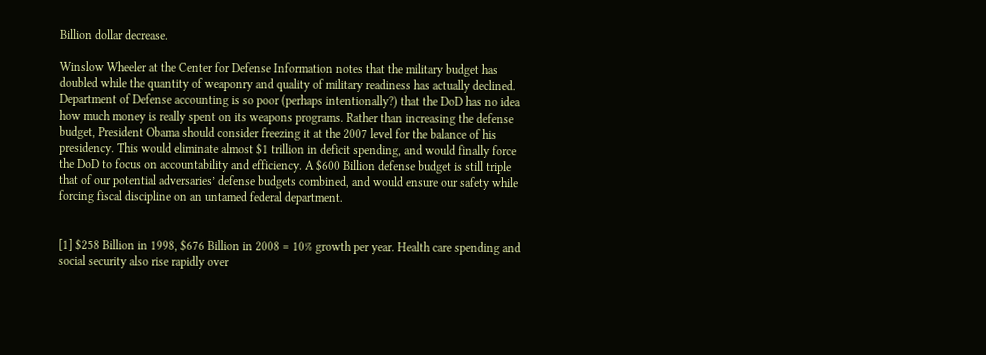Billion dollar decrease.

Winslow Wheeler at the Center for Defense Information notes that the military budget has doubled while the quantity of weaponry and quality of military readiness has actually declined. Department of Defense accounting is so poor (perhaps intentionally?) that the DoD has no idea how much money is really spent on its weapons programs. Rather than increasing the defense budget, President Obama should consider freezing it at the 2007 level for the balance of his presidency. This would eliminate almost $1 trillion in deficit spending, and would finally force the DoD to focus on accountability and efficiency. A $600 Billion defense budget is still triple that of our potential adversaries’ defense budgets combined, and would ensure our safety while forcing fiscal discipline on an untamed federal department.


[1] $258 Billion in 1998, $676 Billion in 2008 = 10% growth per year. Health care spending and social security also rise rapidly over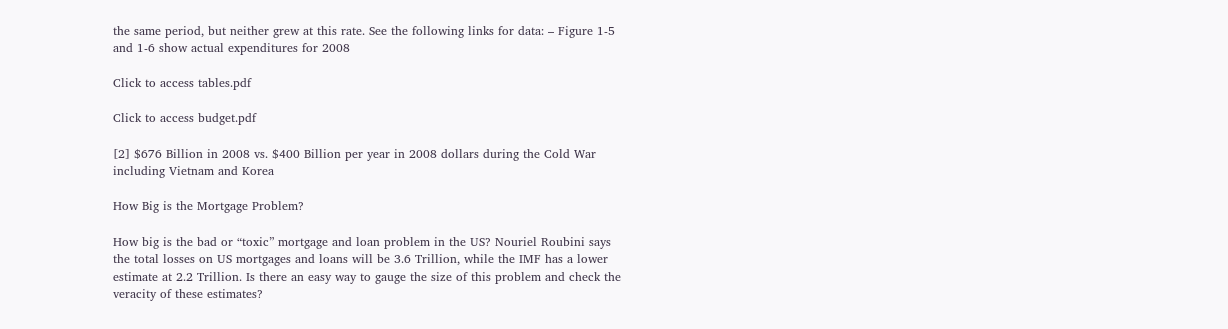the same period, but neither grew at this rate. See the following links for data: – Figure 1-5 and 1-6 show actual expenditures for 2008

Click to access tables.pdf

Click to access budget.pdf

[2] $676 Billion in 2008 vs. $400 Billion per year in 2008 dollars during the Cold War including Vietnam and Korea

How Big is the Mortgage Problem?

How big is the bad or “toxic” mortgage and loan problem in the US? Nouriel Roubini says the total losses on US mortgages and loans will be 3.6 Trillion, while the IMF has a lower estimate at 2.2 Trillion. Is there an easy way to gauge the size of this problem and check the veracity of these estimates?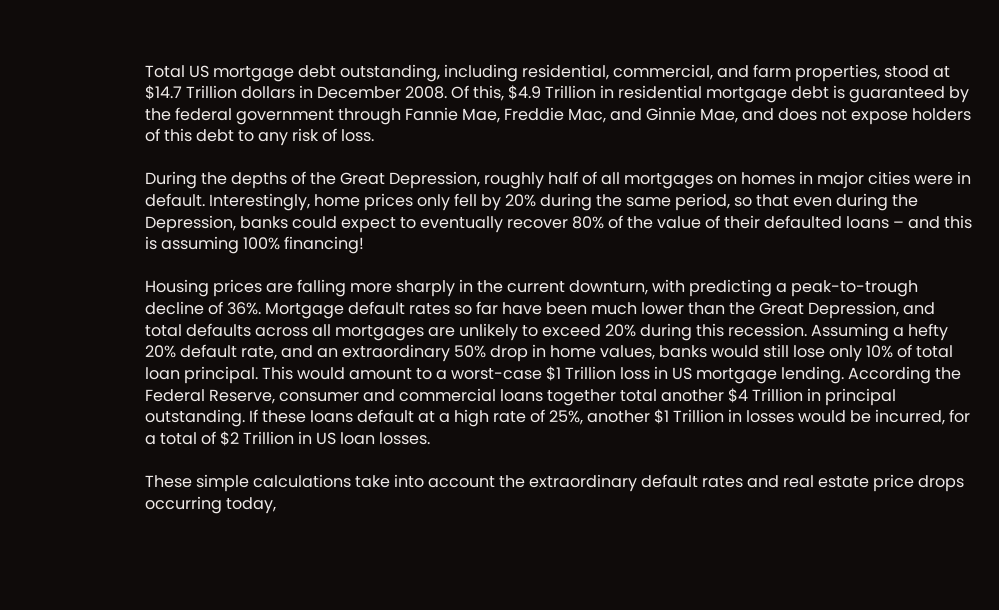Total US mortgage debt outstanding, including residential, commercial, and farm properties, stood at $14.7 Trillion dollars in December 2008. Of this, $4.9 Trillion in residential mortgage debt is guaranteed by the federal government through Fannie Mae, Freddie Mac, and Ginnie Mae, and does not expose holders of this debt to any risk of loss.

During the depths of the Great Depression, roughly half of all mortgages on homes in major cities were in default. Interestingly, home prices only fell by 20% during the same period, so that even during the Depression, banks could expect to eventually recover 80% of the value of their defaulted loans – and this is assuming 100% financing!

Housing prices are falling more sharply in the current downturn, with predicting a peak-to-trough decline of 36%. Mortgage default rates so far have been much lower than the Great Depression, and total defaults across all mortgages are unlikely to exceed 20% during this recession. Assuming a hefty 20% default rate, and an extraordinary 50% drop in home values, banks would still lose only 10% of total loan principal. This would amount to a worst-case $1 Trillion loss in US mortgage lending. According the Federal Reserve, consumer and commercial loans together total another $4 Trillion in principal outstanding. If these loans default at a high rate of 25%, another $1 Trillion in losses would be incurred, for a total of $2 Trillion in US loan losses.

These simple calculations take into account the extraordinary default rates and real estate price drops occurring today,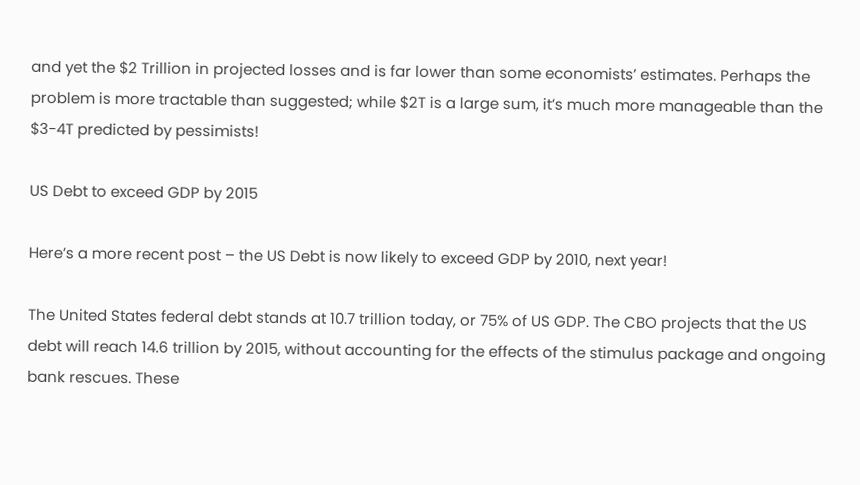and yet the $2 Trillion in projected losses and is far lower than some economists’ estimates. Perhaps the problem is more tractable than suggested; while $2T is a large sum, it’s much more manageable than the $3-4T predicted by pessimists!

US Debt to exceed GDP by 2015

Here’s a more recent post – the US Debt is now likely to exceed GDP by 2010, next year!

The United States federal debt stands at 10.7 trillion today, or 75% of US GDP. The CBO projects that the US debt will reach 14.6 trillion by 2015, without accounting for the effects of the stimulus package and ongoing bank rescues. These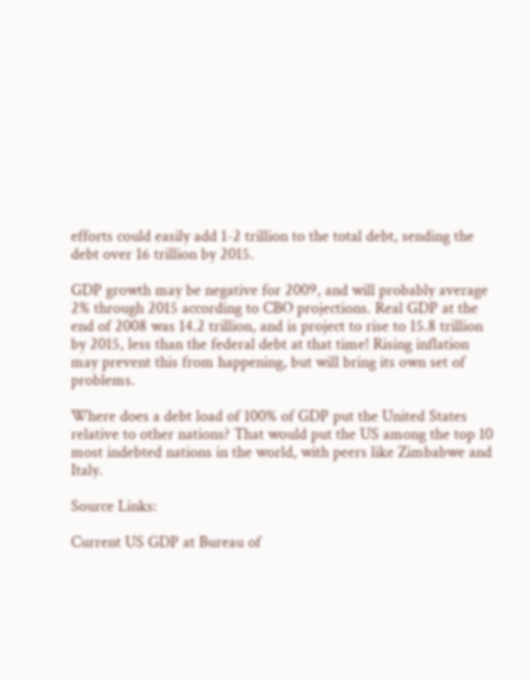efforts could easily add 1-2 trillion to the total debt, sending the debt over 16 trillion by 2015.

GDP growth may be negative for 2009, and will probably average 2% through 2015 according to CBO projections. Real GDP at the end of 2008 was 14.2 trillion, and is project to rise to 15.8 trillion by 2015, less than the federal debt at that time! Rising inflation may prevent this from happening, but will bring its own set of problems.

Where does a debt load of 100% of GDP put the United States relative to other nations? That would put the US among the top 10 most indebted nations in the world, with peers like Zimbabwe and Italy.

Source Links:

Current US GDP at Bureau of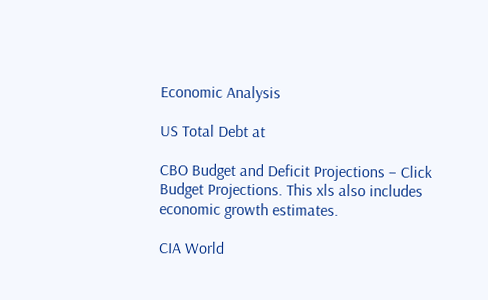Economic Analysis

US Total Debt at

CBO Budget and Deficit Projections – Click Budget Projections. This xls also includes economic growth estimates.

CIA World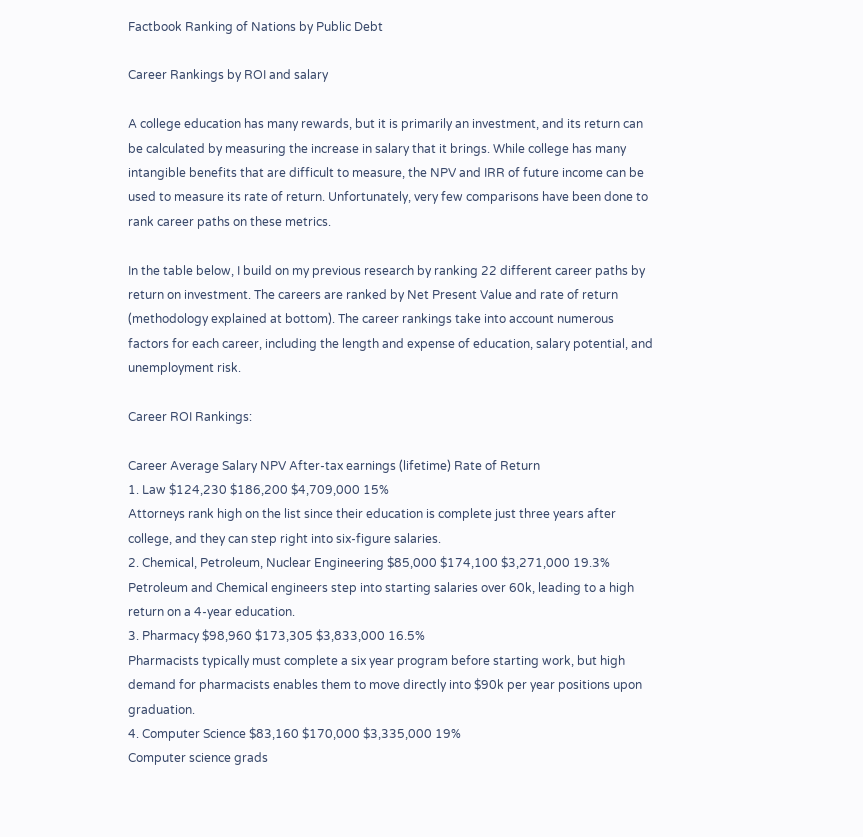Factbook Ranking of Nations by Public Debt

Career Rankings by ROI and salary

A college education has many rewards, but it is primarily an investment, and its return can be calculated by measuring the increase in salary that it brings. While college has many intangible benefits that are difficult to measure, the NPV and IRR of future income can be used to measure its rate of return. Unfortunately, very few comparisons have been done to rank career paths on these metrics.

In the table below, I build on my previous research by ranking 22 different career paths by return on investment. The careers are ranked by Net Present Value and rate of return (methodology explained at bottom). The career rankings take into account numerous factors for each career, including the length and expense of education, salary potential, and unemployment risk.

Career ROI Rankings:

Career Average Salary NPV After-tax earnings (lifetime) Rate of Return
1. Law $124,230 $186,200 $4,709,000 15%
Attorneys rank high on the list since their education is complete just three years after college, and they can step right into six-figure salaries.
2. Chemical, Petroleum, Nuclear Engineering $85,000 $174,100 $3,271,000 19.3%
Petroleum and Chemical engineers step into starting salaries over 60k, leading to a high return on a 4-year education.
3. Pharmacy $98,960 $173,305 $3,833,000 16.5%
Pharmacists typically must complete a six year program before starting work, but high demand for pharmacists enables them to move directly into $90k per year positions upon graduation.
4. Computer Science $83,160 $170,000 $3,335,000 19%
Computer science grads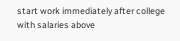start work immediately after college with salaries above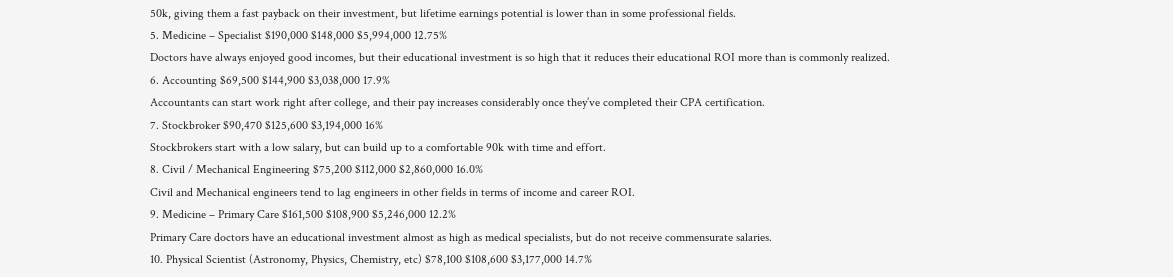50k, giving them a fast payback on their investment, but lifetime earnings potential is lower than in some professional fields.
5. Medicine – Specialist $190,000 $148,000 $5,994,000 12.75%
Doctors have always enjoyed good incomes, but their educational investment is so high that it reduces their educational ROI more than is commonly realized.
6. Accounting $69,500 $144,900 $3,038,000 17.9%
Accountants can start work right after college, and their pay increases considerably once they’ve completed their CPA certification.
7. Stockbroker $90,470 $125,600 $3,194,000 16%
Stockbrokers start with a low salary, but can build up to a comfortable 90k with time and effort.
8. Civil / Mechanical Engineering $75,200 $112,000 $2,860,000 16.0%
Civil and Mechanical engineers tend to lag engineers in other fields in terms of income and career ROI.
9. Medicine – Primary Care $161,500 $108,900 $5,246,000 12.2%
Primary Care doctors have an educational investment almost as high as medical specialists, but do not receive commensurate salaries.
10. Physical Scientist (Astronomy, Physics, Chemistry, etc) $78,100 $108,600 $3,177,000 14.7%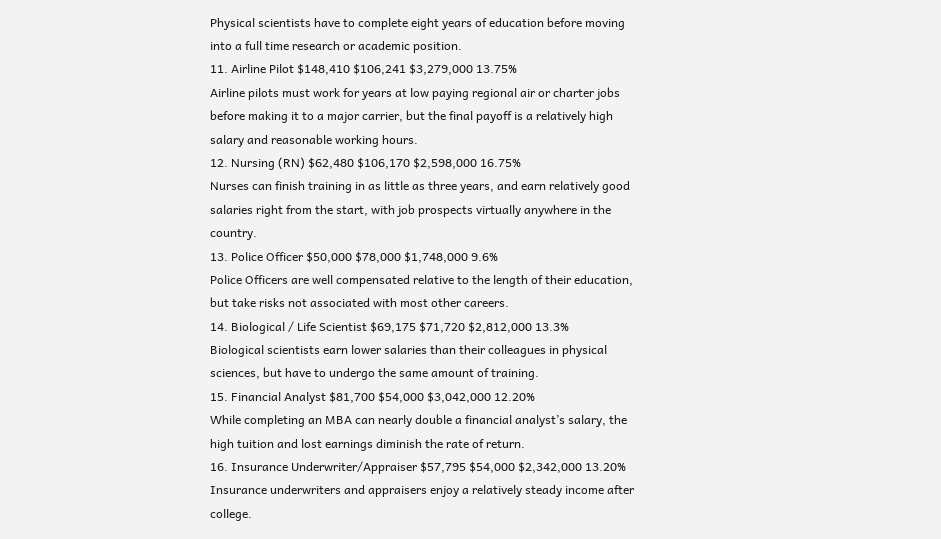Physical scientists have to complete eight years of education before moving into a full time research or academic position.
11. Airline Pilot $148,410 $106,241 $3,279,000 13.75%
Airline pilots must work for years at low paying regional air or charter jobs before making it to a major carrier, but the final payoff is a relatively high salary and reasonable working hours.
12. Nursing (RN) $62,480 $106,170 $2,598,000 16.75%
Nurses can finish training in as little as three years, and earn relatively good salaries right from the start, with job prospects virtually anywhere in the country.
13. Police Officer $50,000 $78,000 $1,748,000 9.6%
Police Officers are well compensated relative to the length of their education, but take risks not associated with most other careers.
14. Biological / Life Scientist $69,175 $71,720 $2,812,000 13.3%
Biological scientists earn lower salaries than their colleagues in physical sciences, but have to undergo the same amount of training.
15. Financial Analyst $81,700 $54,000 $3,042,000 12.20%
While completing an MBA can nearly double a financial analyst’s salary, the high tuition and lost earnings diminish the rate of return.
16. Insurance Underwriter/Appraiser $57,795 $54,000 $2,342,000 13.20%
Insurance underwriters and appraisers enjoy a relatively steady income after college.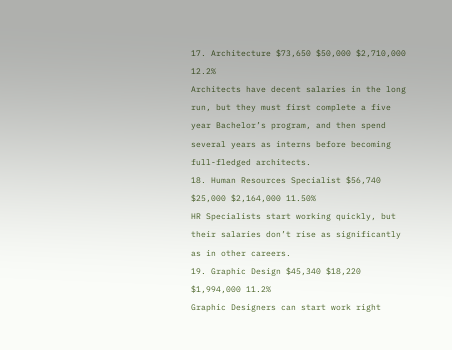17. Architecture $73,650 $50,000 $2,710,000 12.2%
Architects have decent salaries in the long run, but they must first complete a five year Bachelor’s program, and then spend several years as interns before becoming full-fledged architects.
18. Human Resources Specialist $56,740 $25,000 $2,164,000 11.50%
HR Specialists start working quickly, but their salaries don’t rise as significantly as in other careers.
19. Graphic Design $45,340 $18,220 $1,994,000 11.2%
Graphic Designers can start work right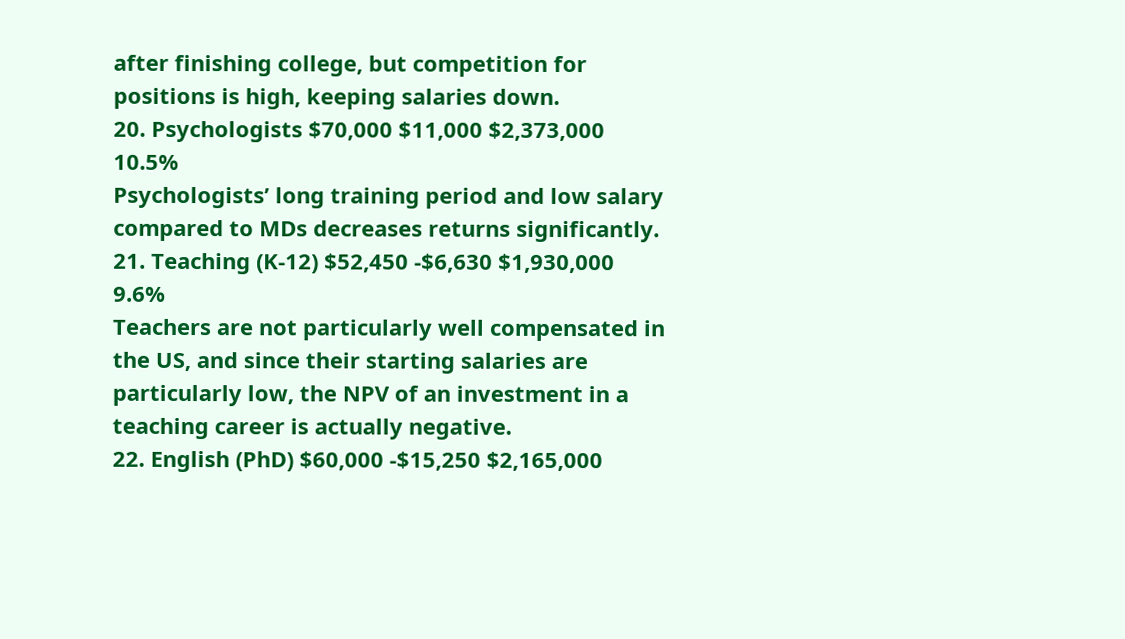after finishing college, but competition for positions is high, keeping salaries down.
20. Psychologists $70,000 $11,000 $2,373,000 10.5%
Psychologists’ long training period and low salary compared to MDs decreases returns significantly.
21. Teaching (K-12) $52,450 -$6,630 $1,930,000 9.6%
Teachers are not particularly well compensated in the US, and since their starting salaries are particularly low, the NPV of an investment in a teaching career is actually negative.
22. English (PhD) $60,000 -$15,250 $2,165,000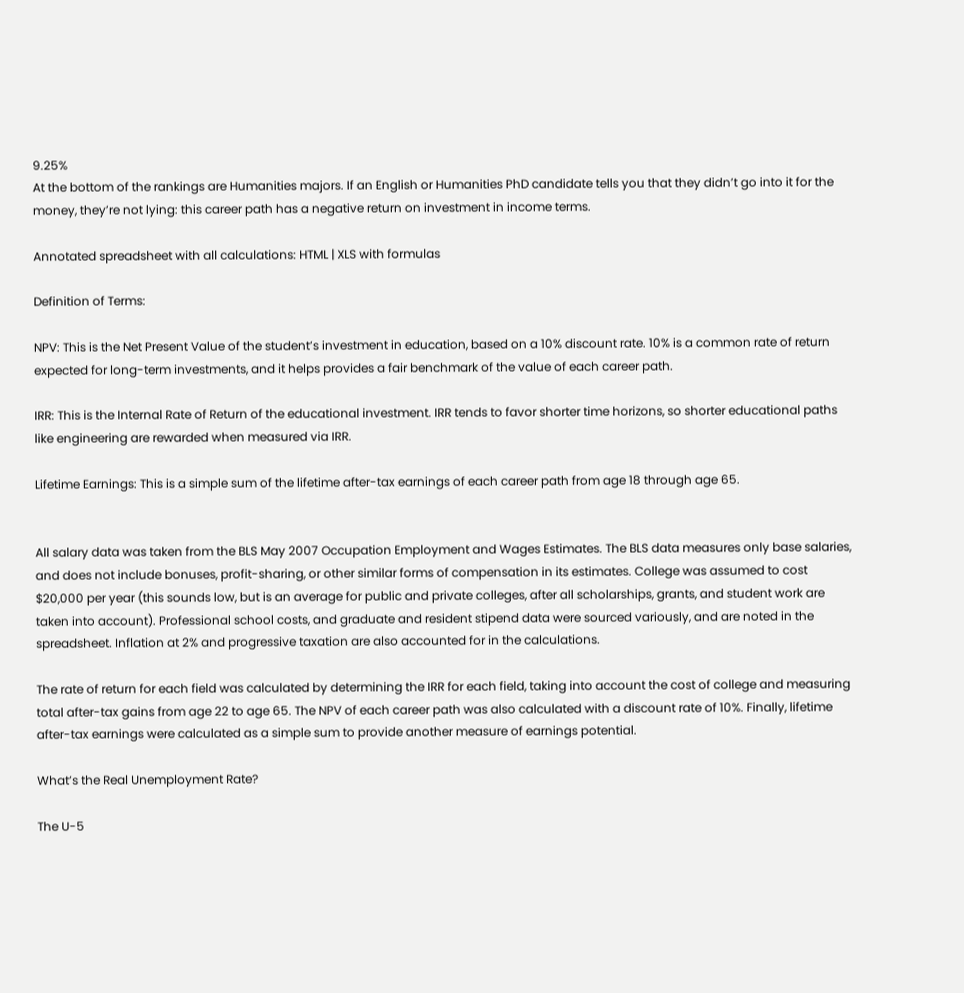9.25%
At the bottom of the rankings are Humanities majors. If an English or Humanities PhD candidate tells you that they didn’t go into it for the money, they’re not lying: this career path has a negative return on investment in income terms.

Annotated spreadsheet with all calculations: HTML | XLS with formulas

Definition of Terms:

NPV: This is the Net Present Value of the student’s investment in education, based on a 10% discount rate. 10% is a common rate of return expected for long-term investments, and it helps provides a fair benchmark of the value of each career path.

IRR: This is the Internal Rate of Return of the educational investment. IRR tends to favor shorter time horizons, so shorter educational paths like engineering are rewarded when measured via IRR.

Lifetime Earnings: This is a simple sum of the lifetime after-tax earnings of each career path from age 18 through age 65.


All salary data was taken from the BLS May 2007 Occupation Employment and Wages Estimates. The BLS data measures only base salaries, and does not include bonuses, profit-sharing, or other similar forms of compensation in its estimates. College was assumed to cost $20,000 per year (this sounds low, but is an average for public and private colleges, after all scholarships, grants, and student work are taken into account). Professional school costs, and graduate and resident stipend data were sourced variously, and are noted in the spreadsheet. Inflation at 2% and progressive taxation are also accounted for in the calculations.

The rate of return for each field was calculated by determining the IRR for each field, taking into account the cost of college and measuring total after-tax gains from age 22 to age 65. The NPV of each career path was also calculated with a discount rate of 10%. Finally, lifetime after-tax earnings were calculated as a simple sum to provide another measure of earnings potential.

What’s the Real Unemployment Rate?

The U-5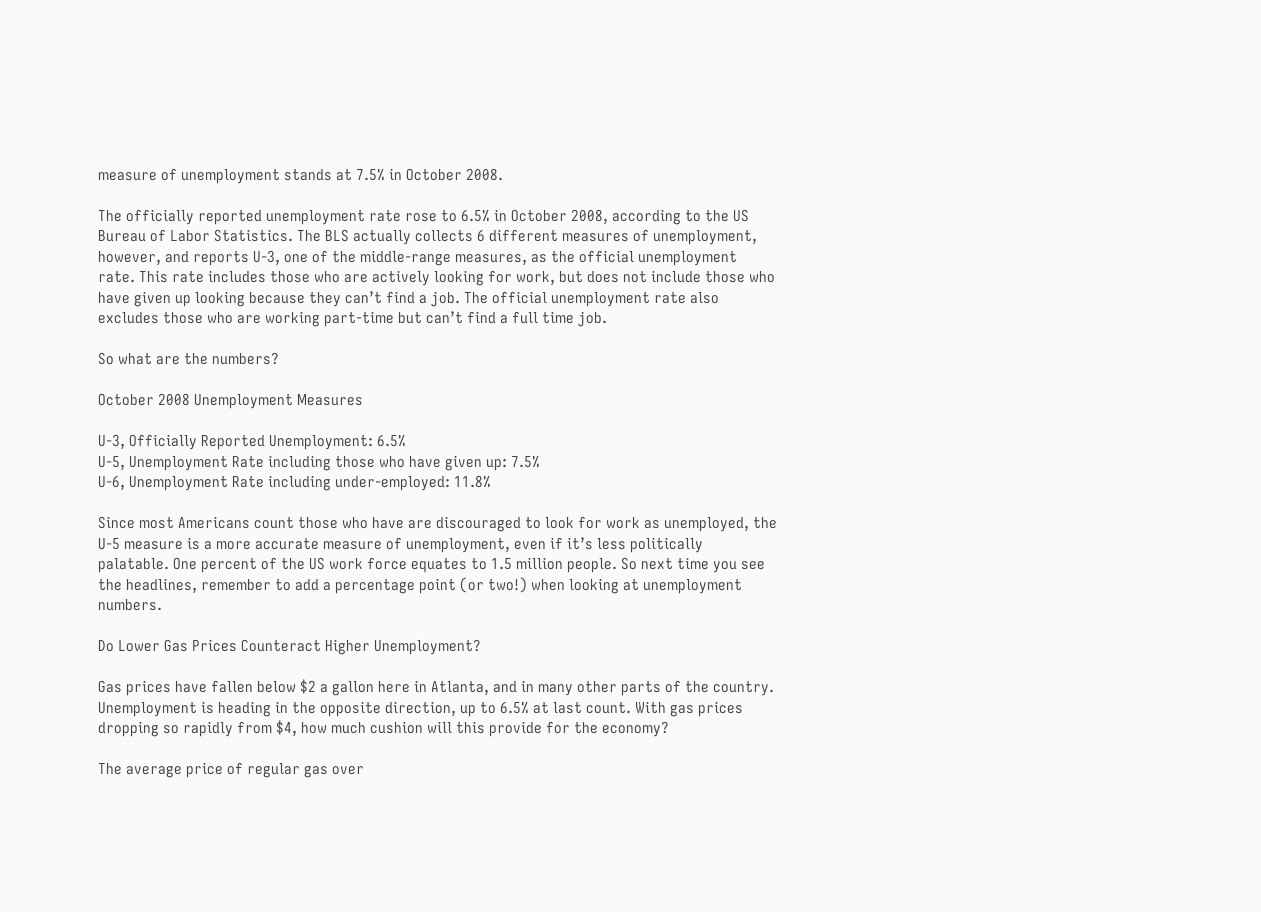measure of unemployment stands at 7.5% in October 2008.

The officially reported unemployment rate rose to 6.5% in October 2008, according to the US Bureau of Labor Statistics. The BLS actually collects 6 different measures of unemployment, however, and reports U-3, one of the middle-range measures, as the official unemployment rate. This rate includes those who are actively looking for work, but does not include those who have given up looking because they can’t find a job. The official unemployment rate also excludes those who are working part-time but can’t find a full time job.

So what are the numbers?

October 2008 Unemployment Measures

U-3, Officially Reported Unemployment: 6.5%
U-5, Unemployment Rate including those who have given up: 7.5%
U-6, Unemployment Rate including under-employed: 11.8%

Since most Americans count those who have are discouraged to look for work as unemployed, the U-5 measure is a more accurate measure of unemployment, even if it’s less politically palatable. One percent of the US work force equates to 1.5 million people. So next time you see the headlines, remember to add a percentage point (or two!) when looking at unemployment numbers.

Do Lower Gas Prices Counteract Higher Unemployment?

Gas prices have fallen below $2 a gallon here in Atlanta, and in many other parts of the country. Unemployment is heading in the opposite direction, up to 6.5% at last count. With gas prices dropping so rapidly from $4, how much cushion will this provide for the economy?

The average price of regular gas over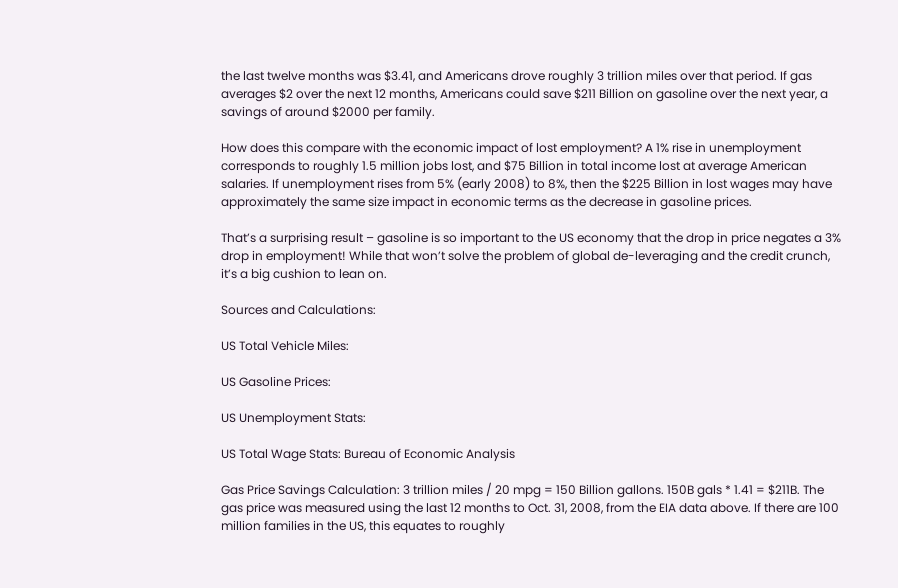the last twelve months was $3.41, and Americans drove roughly 3 trillion miles over that period. If gas averages $2 over the next 12 months, Americans could save $211 Billion on gasoline over the next year, a savings of around $2000 per family.

How does this compare with the economic impact of lost employment? A 1% rise in unemployment corresponds to roughly 1.5 million jobs lost, and $75 Billion in total income lost at average American salaries. If unemployment rises from 5% (early 2008) to 8%, then the $225 Billion in lost wages may have approximately the same size impact in economic terms as the decrease in gasoline prices.

That’s a surprising result – gasoline is so important to the US economy that the drop in price negates a 3% drop in employment! While that won’t solve the problem of global de-leveraging and the credit crunch, it’s a big cushion to lean on.

Sources and Calculations:

US Total Vehicle Miles:

US Gasoline Prices:

US Unemployment Stats:

US Total Wage Stats: Bureau of Economic Analysis

Gas Price Savings Calculation: 3 trillion miles / 20 mpg = 150 Billion gallons. 150B gals * 1.41 = $211B. The gas price was measured using the last 12 months to Oct. 31, 2008, from the EIA data above. If there are 100 million families in the US, this equates to roughly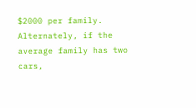$2000 per family. Alternately, if the average family has two cars,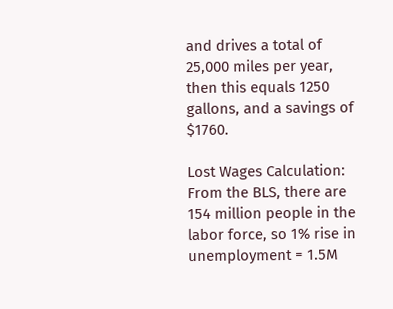and drives a total of 25,000 miles per year, then this equals 1250 gallons, and a savings of $1760.

Lost Wages Calculation: From the BLS, there are 154 million people in the labor force, so 1% rise in unemployment = 1.5M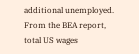additional unemployed. From the BEA report, total US wages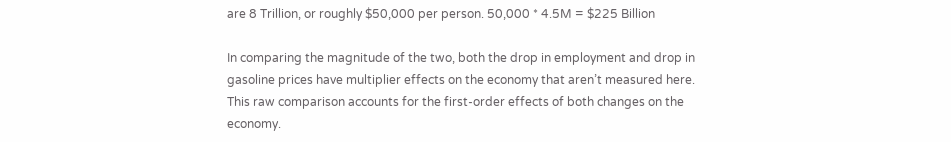are 8 Trillion, or roughly $50,000 per person. 50,000 * 4.5M = $225 Billion

In comparing the magnitude of the two, both the drop in employment and drop in gasoline prices have multiplier effects on the economy that aren’t measured here. This raw comparison accounts for the first-order effects of both changes on the economy.